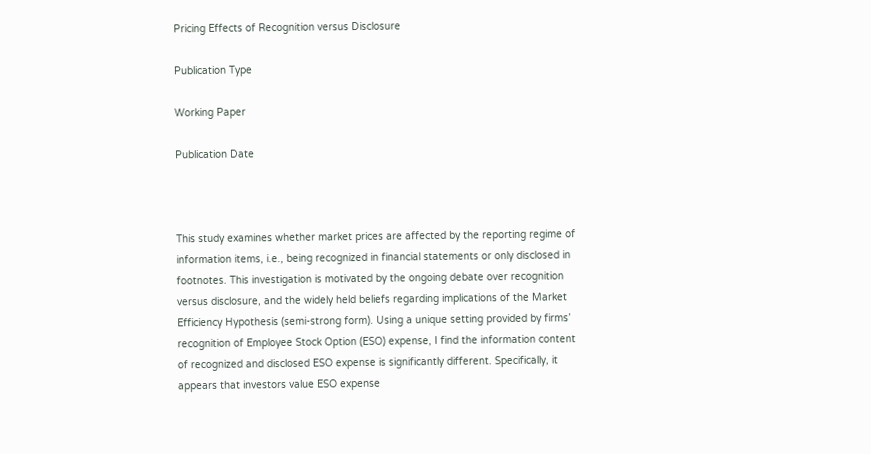Pricing Effects of Recognition versus Disclosure

Publication Type

Working Paper

Publication Date



This study examines whether market prices are affected by the reporting regime of information items, i.e., being recognized in financial statements or only disclosed in footnotes. This investigation is motivated by the ongoing debate over recognition versus disclosure, and the widely held beliefs regarding implications of the Market Efficiency Hypothesis (semi-strong form). Using a unique setting provided by firms’ recognition of Employee Stock Option (ESO) expense, I find the information content of recognized and disclosed ESO expense is significantly different. Specifically, it appears that investors value ESO expense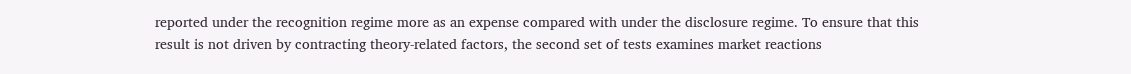reported under the recognition regime more as an expense compared with under the disclosure regime. To ensure that this result is not driven by contracting theory-related factors, the second set of tests examines market reactions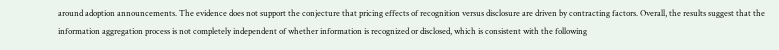around adoption announcements. The evidence does not support the conjecture that pricing effects of recognition versus disclosure are driven by contracting factors. Overall, the results suggest that the information aggregation process is not completely independent of whether information is recognized or disclosed, which is consistent with the following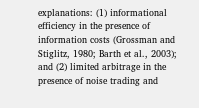explanations: (1) informational efficiency in the presence of information costs (Grossman and Stiglitz, 1980; Barth et al., 2003); and (2) limited arbitrage in the presence of noise trading and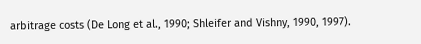arbitrage costs (De Long et al., 1990; Shleifer and Vishny, 1990, 1997).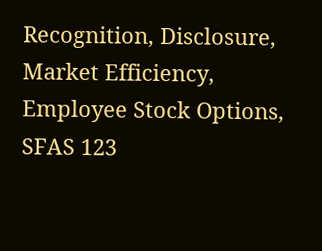Recognition, Disclosure, Market Efficiency, Employee Stock Options, SFAS 123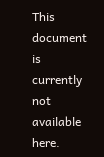This document is currently not available here.